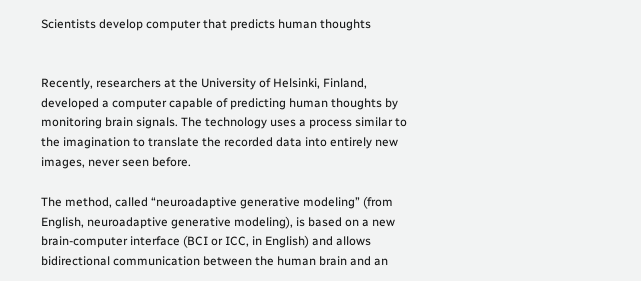Scientists develop computer that predicts human thoughts


Recently, researchers at the University of Helsinki, Finland, developed a computer capable of predicting human thoughts by monitoring brain signals. The technology uses a process similar to the imagination to translate the recorded data into entirely new images, never seen before.

The method, called “neuroadaptive generative modeling” (from English, neuroadaptive generative modeling), is based on a new brain-computer interface (BCI or ICC, in English) and allows bidirectional communication between the human brain and an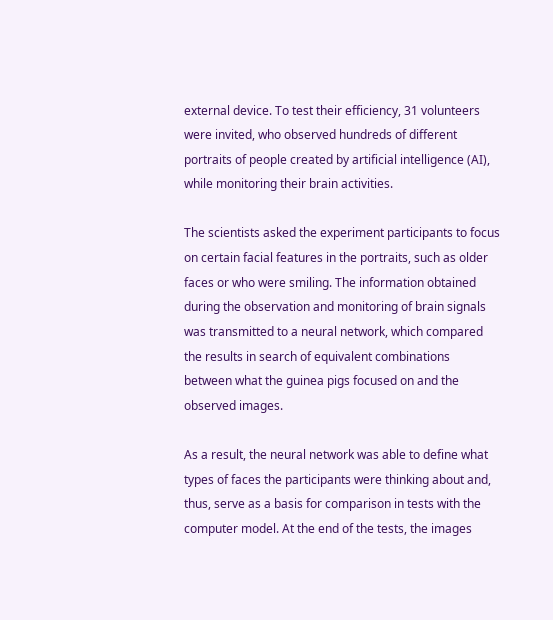external device. To test their efficiency, 31 volunteers were invited, who observed hundreds of different portraits of people created by artificial intelligence (AI), while monitoring their brain activities.

The scientists asked the experiment participants to focus on certain facial features in the portraits, such as older faces or who were smiling. The information obtained during the observation and monitoring of brain signals was transmitted to a neural network, which compared the results in search of equivalent combinations between what the guinea pigs focused on and the observed images.

As a result, the neural network was able to define what types of faces the participants were thinking about and, thus, serve as a basis for comparison in tests with the computer model. At the end of the tests, the images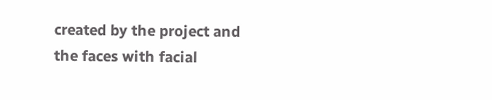created by the project and the faces with facial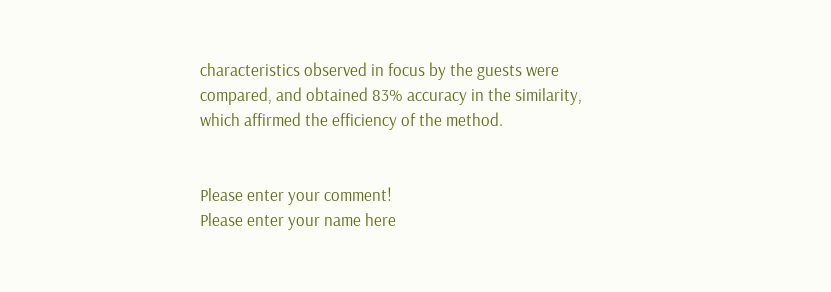characteristics observed in focus by the guests were compared, and obtained 83% accuracy in the similarity, which affirmed the efficiency of the method.


Please enter your comment!
Please enter your name here